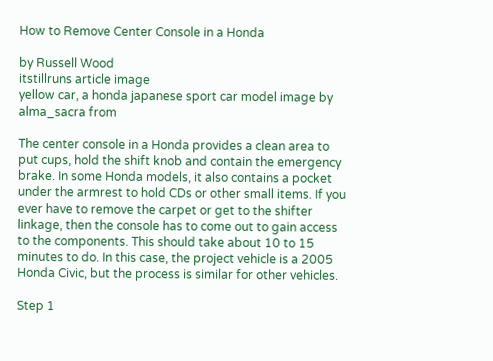How to Remove Center Console in a Honda

by Russell Wood
itstillruns article image
yellow car, a honda japanese sport car model image by alma_sacra from

The center console in a Honda provides a clean area to put cups, hold the shift knob and contain the emergency brake. In some Honda models, it also contains a pocket under the armrest to hold CDs or other small items. If you ever have to remove the carpet or get to the shifter linkage, then the console has to come out to gain access to the components. This should take about 10 to 15 minutes to do. In this case, the project vehicle is a 2005 Honda Civic, but the process is similar for other vehicles.

Step 1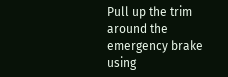Pull up the trim around the emergency brake using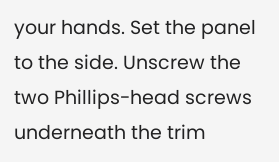your hands. Set the panel to the side. Unscrew the two Phillips-head screws underneath the trim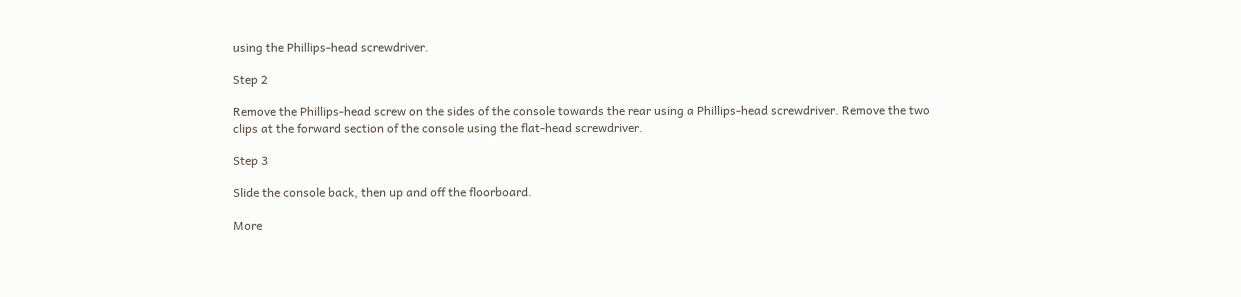using the Phillips-head screwdriver.

Step 2

Remove the Phillips-head screw on the sides of the console towards the rear using a Phillips-head screwdriver. Remove the two clips at the forward section of the console using the flat-head screwdriver.

Step 3

Slide the console back, then up and off the floorboard.

More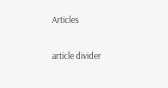Articles

article divider